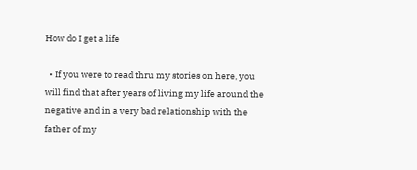How do I get a life

  • If you were to read thru my stories on here, you will find that after years of living my life around the negative and in a very bad relationship with the father of my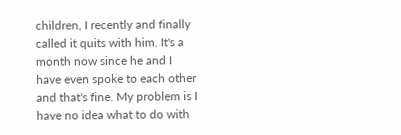children, I recently and finally called it quits with him. It's a month now since he and I have even spoke to each other and that's fine. My problem is I have no idea what to do with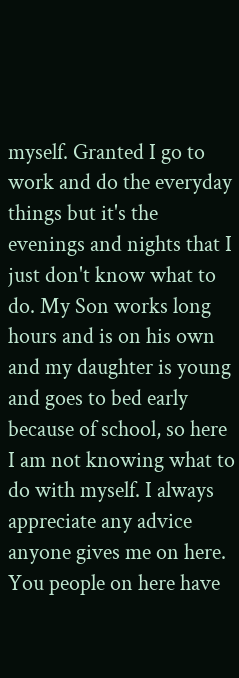myself. Granted I go to work and do the everyday things but it's the evenings and nights that I just don't know what to do. My Son works long hours and is on his own and my daughter is young and goes to bed early because of school, so here I am not knowing what to do with myself. I always appreciate any advice anyone gives me on here. You people on here have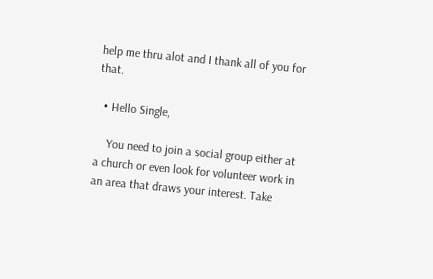help me thru alot and I thank all of you for that.

  • Hello Single,

    You need to join a social group either at a church or even look for volunteer work in an area that draws your interest. Take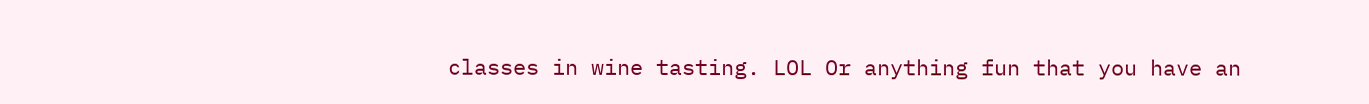classes in wine tasting. LOL Or anything fun that you have an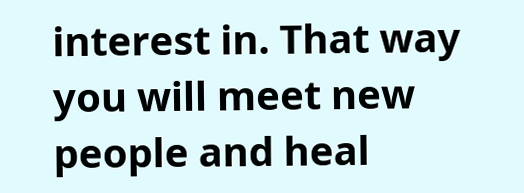interest in. That way you will meet new people and heal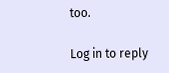too.

Log in to reply